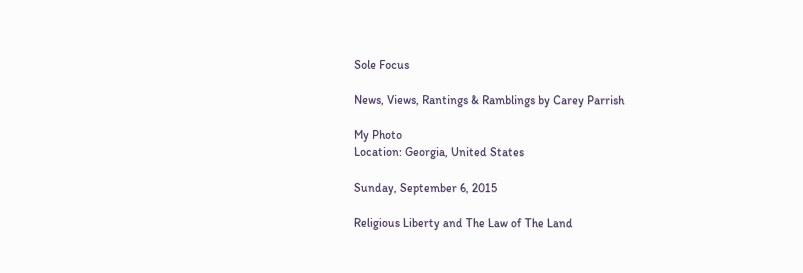Sole Focus

News, Views, Rantings & Ramblings by Carey Parrish

My Photo
Location: Georgia, United States

Sunday, September 6, 2015

Religious Liberty and The Law of The Land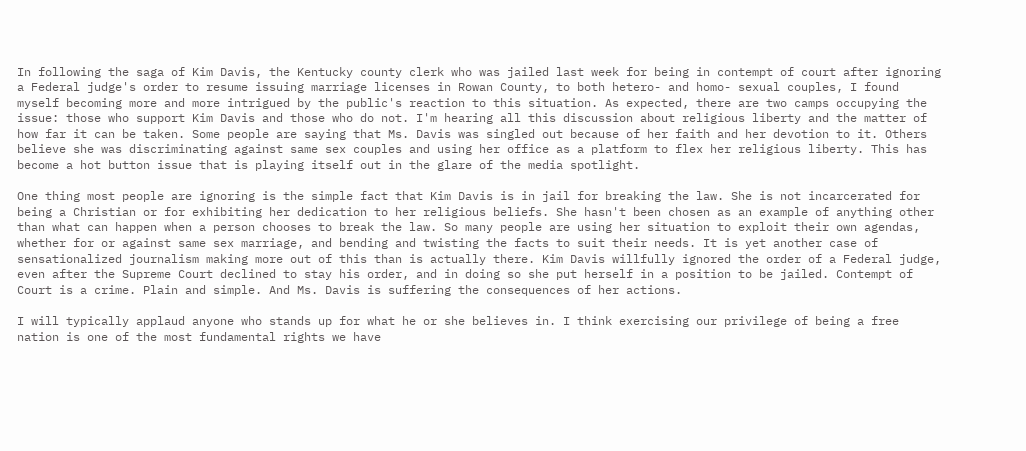In following the saga of Kim Davis, the Kentucky county clerk who was jailed last week for being in contempt of court after ignoring a Federal judge's order to resume issuing marriage licenses in Rowan County, to both hetero- and homo- sexual couples, I found myself becoming more and more intrigued by the public's reaction to this situation. As expected, there are two camps occupying the issue: those who support Kim Davis and those who do not. I'm hearing all this discussion about religious liberty and the matter of how far it can be taken. Some people are saying that Ms. Davis was singled out because of her faith and her devotion to it. Others believe she was discriminating against same sex couples and using her office as a platform to flex her religious liberty. This has become a hot button issue that is playing itself out in the glare of the media spotlight.

One thing most people are ignoring is the simple fact that Kim Davis is in jail for breaking the law. She is not incarcerated for being a Christian or for exhibiting her dedication to her religious beliefs. She hasn't been chosen as an example of anything other than what can happen when a person chooses to break the law. So many people are using her situation to exploit their own agendas, whether for or against same sex marriage, and bending and twisting the facts to suit their needs. It is yet another case of sensationalized journalism making more out of this than is actually there. Kim Davis willfully ignored the order of a Federal judge, even after the Supreme Court declined to stay his order, and in doing so she put herself in a position to be jailed. Contempt of Court is a crime. Plain and simple. And Ms. Davis is suffering the consequences of her actions.

I will typically applaud anyone who stands up for what he or she believes in. I think exercising our privilege of being a free nation is one of the most fundamental rights we have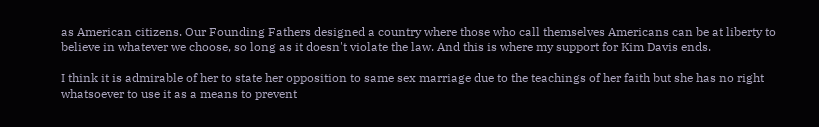as American citizens. Our Founding Fathers designed a country where those who call themselves Americans can be at liberty to believe in whatever we choose, so long as it doesn't violate the law. And this is where my support for Kim Davis ends.

I think it is admirable of her to state her opposition to same sex marriage due to the teachings of her faith but she has no right whatsoever to use it as a means to prevent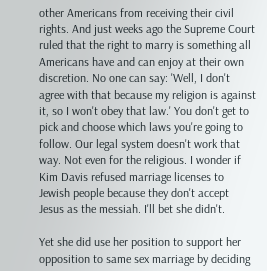other Americans from receiving their civil rights. And just weeks ago the Supreme Court ruled that the right to marry is something all Americans have and can enjoy at their own discretion. No one can say: 'Well, I don't agree with that because my religion is against it, so I won't obey that law.' You don't get to pick and choose which laws you're going to follow. Our legal system doesn't work that way. Not even for the religious. I wonder if Kim Davis refused marriage licenses to Jewish people because they don't accept Jesus as the messiah. I'll bet she didn't.

Yet she did use her position to support her opposition to same sex marriage by deciding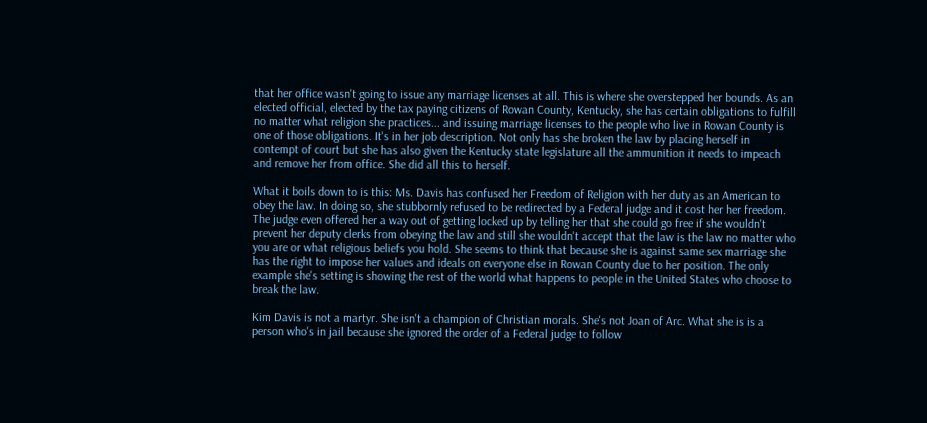that her office wasn't going to issue any marriage licenses at all. This is where she overstepped her bounds. As an elected official, elected by the tax paying citizens of Rowan County, Kentucky, she has certain obligations to fulfill no matter what religion she practices... and issuing marriage licenses to the people who live in Rowan County is one of those obligations. It's in her job description. Not only has she broken the law by placing herself in contempt of court but she has also given the Kentucky state legislature all the ammunition it needs to impeach and remove her from office. She did all this to herself.

What it boils down to is this: Ms. Davis has confused her Freedom of Religion with her duty as an American to obey the law. In doing so, she stubbornly refused to be redirected by a Federal judge and it cost her her freedom. The judge even offered her a way out of getting locked up by telling her that she could go free if she wouldn't prevent her deputy clerks from obeying the law and still she wouldn't accept that the law is the law no matter who you are or what religious beliefs you hold. She seems to think that because she is against same sex marriage she has the right to impose her values and ideals on everyone else in Rowan County due to her position. The only example she's setting is showing the rest of the world what happens to people in the United States who choose to break the law.

Kim Davis is not a martyr. She isn't a champion of Christian morals. She's not Joan of Arc. What she is is a person who's in jail because she ignored the order of a Federal judge to follow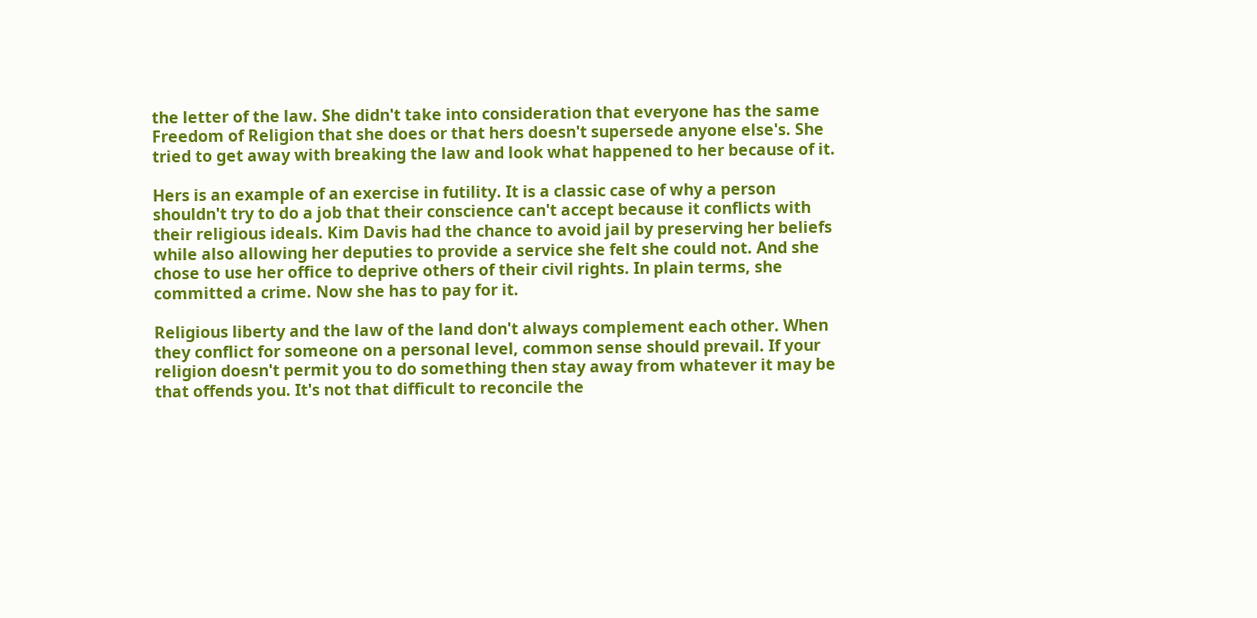the letter of the law. She didn't take into consideration that everyone has the same Freedom of Religion that she does or that hers doesn't supersede anyone else's. She tried to get away with breaking the law and look what happened to her because of it.

Hers is an example of an exercise in futility. It is a classic case of why a person shouldn't try to do a job that their conscience can't accept because it conflicts with their religious ideals. Kim Davis had the chance to avoid jail by preserving her beliefs while also allowing her deputies to provide a service she felt she could not. And she chose to use her office to deprive others of their civil rights. In plain terms, she committed a crime. Now she has to pay for it.

Religious liberty and the law of the land don't always complement each other. When they conflict for someone on a personal level, common sense should prevail. If your religion doesn't permit you to do something then stay away from whatever it may be that offends you. It's not that difficult to reconcile the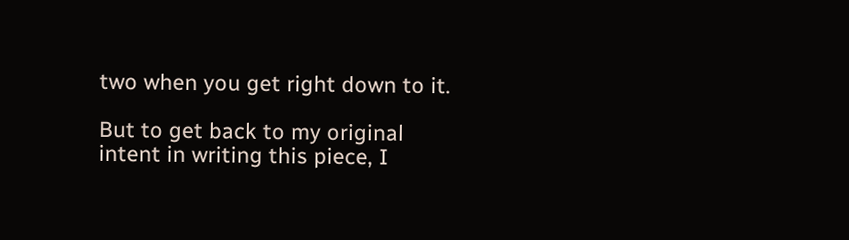two when you get right down to it.

But to get back to my original intent in writing this piece, I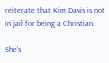reiterate that Kim Davis is not in jail for being a Christian.

She's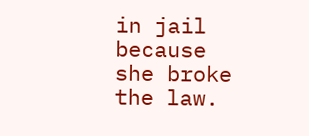in jail because she broke the law.